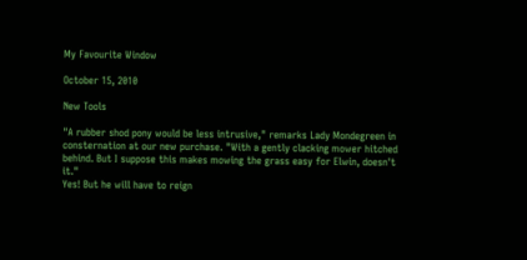My Favourite Window

October 15, 2010

New Tools

"A rubber shod pony would be less intrusive," remarks Lady Mondegreen in consternation at our new purchase. "With a gently clacking mower hitched behind. But I suppose this makes mowing the grass easy for Elwin, doesn't it."
Yes! But he will have to reign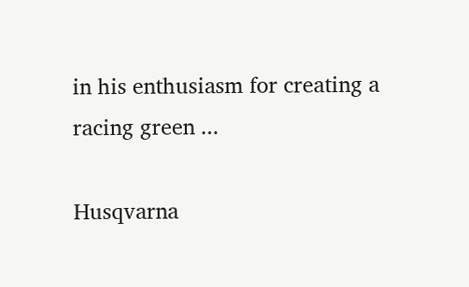in his enthusiasm for creating a racing green ...

Husqvarna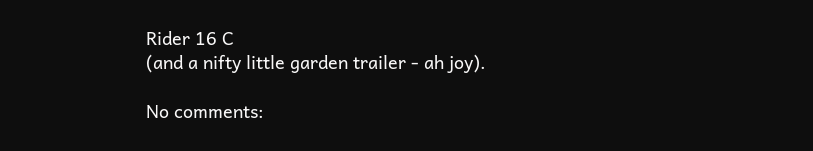Rider 16 C
(and a nifty little garden trailer - ah joy).

No comments: